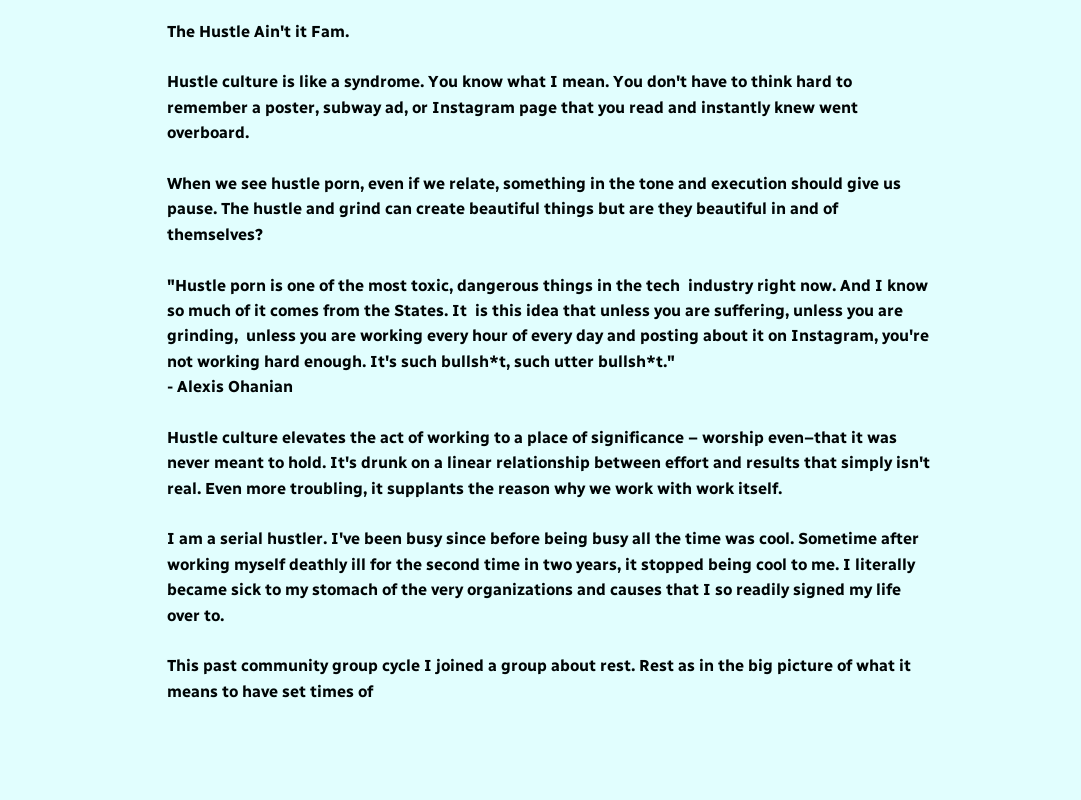The Hustle Ain't it Fam.

Hustle culture is like a syndrome. You know what I mean. You don't have to think hard to remember a poster, subway ad, or Instagram page that you read and instantly knew went overboard.

When we see hustle porn, even if we relate, something in the tone and execution should give us pause. The hustle and grind can create beautiful things but are they beautiful in and of themselves?

"Hustle porn is one of the most toxic, dangerous things in the tech  industry right now. And I know so much of it comes from the States. It  is this idea that unless you are suffering, unless you are grinding,  unless you are working every hour of every day and posting about it on Instagram, you're not working hard enough. It's such bullsh*t, such utter bullsh*t."
- Alexis Ohanian

Hustle culture elevates the act of working to a place of significance – worship even–that it was never meant to hold. It's drunk on a linear relationship between effort and results that simply isn't real. Even more troubling, it supplants the reason why we work with work itself.

I am a serial hustler. I've been busy since before being busy all the time was cool. Sometime after working myself deathly ill for the second time in two years, it stopped being cool to me. I literally became sick to my stomach of the very organizations and causes that I so readily signed my life over to.

This past community group cycle I joined a group about rest. Rest as in the big picture of what it means to have set times of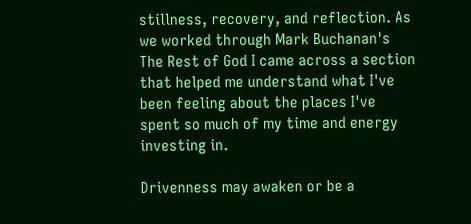stillness, recovery, and reflection. As we worked through Mark Buchanan's The Rest of God I came across a section that helped me understand what I've been feeling about the places I've spent so much of my time and energy investing in.

Drivenness may awaken or be a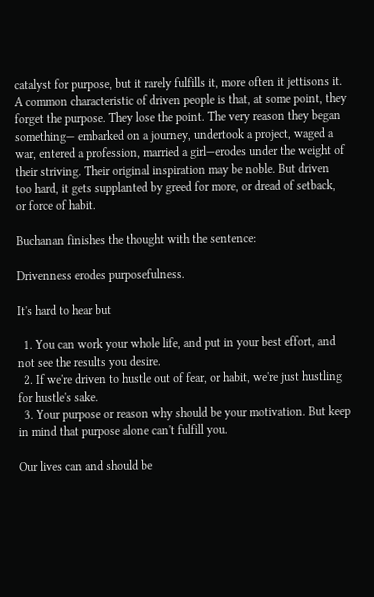catalyst for purpose, but it rarely fulfills it, more often it jettisons it.
A common characteristic of driven people is that, at some point, they forget the purpose. They lose the point. The very reason they began something— embarked on a journey, undertook a project, waged a war, entered a profession, married a girl—erodes under the weight of their striving. Their original inspiration may be noble. But driven too hard, it gets supplanted by greed for more, or dread of setback, or force of habit.

Buchanan finishes the thought with the sentence:

Drivenness erodes purposefulness.

It's hard to hear but

  1. You can work your whole life, and put in your best effort, and not see the results you desire.
  2. If we're driven to hustle out of fear, or habit, we're just hustling for hustle's sake.
  3. Your purpose or reason why should be your motivation. But keep in mind that purpose alone can't fulfill you.

Our lives can and should be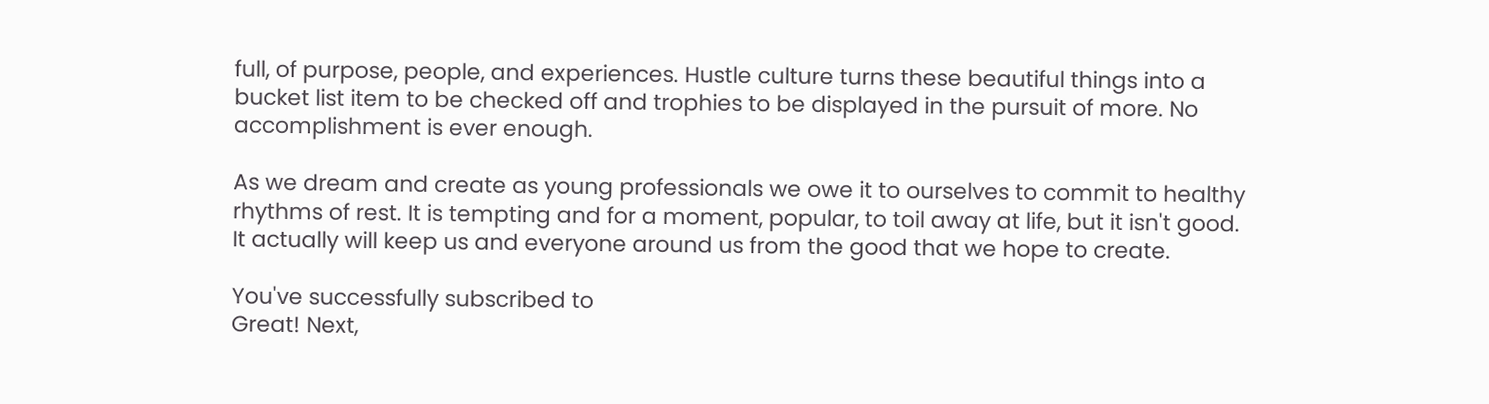full, of purpose, people, and experiences. Hustle culture turns these beautiful things into a bucket list item to be checked off and trophies to be displayed in the pursuit of more. No accomplishment is ever enough.

As we dream and create as young professionals we owe it to ourselves to commit to healthy rhythms of rest. It is tempting and for a moment, popular, to toil away at life, but it isn't good. It actually will keep us and everyone around us from the good that we hope to create.

You've successfully subscribed to
Great! Next,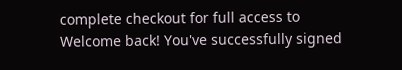complete checkout for full access to
Welcome back! You've successfully signed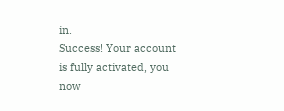in.
Success! Your account is fully activated, you now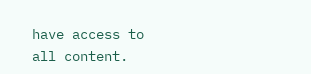have access to all content.